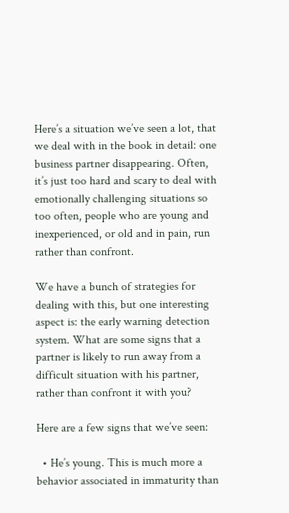Here’s a situation we’ve seen a lot, that we deal with in the book in detail: one business partner disappearing. Often, it’s just too hard and scary to deal with emotionally challenging situations so too often, people who are young and inexperienced, or old and in pain, run rather than confront.

We have a bunch of strategies for dealing with this, but one interesting aspect is: the early warning detection system. What are some signs that a partner is likely to run away from a difficult situation with his partner, rather than confront it with you?

Here are a few signs that we’ve seen:

  • He’s young. This is much more a behavior associated in immaturity than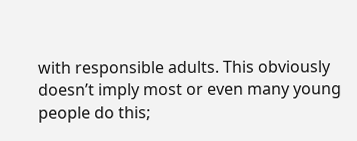with responsible adults. This obviously doesn’t imply most or even many young people do this;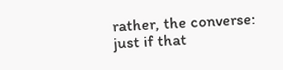rather, the converse: just if that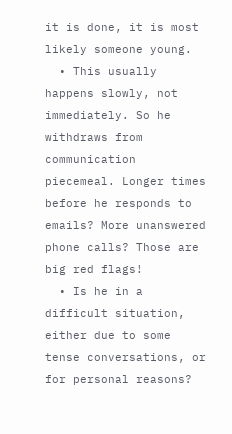it is done, it is most likely someone young.
  • This usually happens slowly, not immediately. So he withdraws from communication piecemeal. Longer times before he responds to emails? More unanswered phone calls? Those are big red flags!
  • Is he in a difficult situation, either due to some tense conversations, or for personal reasons?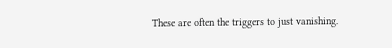These are often the triggers to just vanishing.